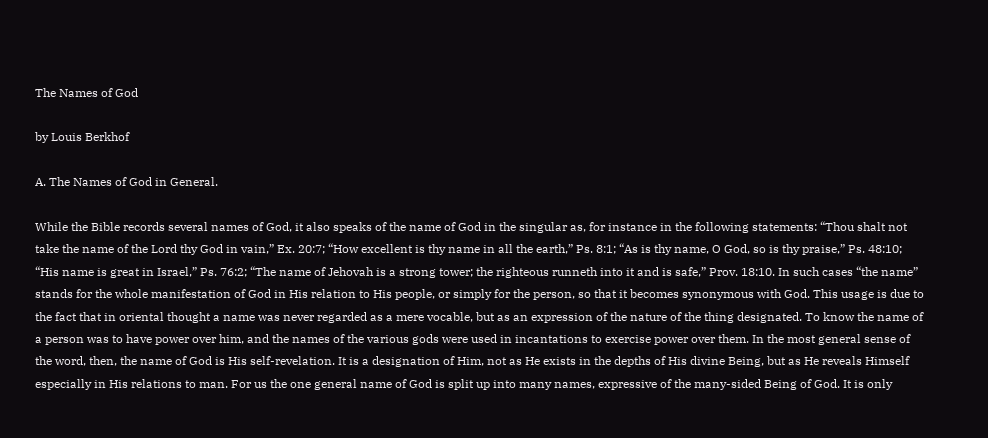The Names of God

by Louis Berkhof

A. The Names of God in General.

While the Bible records several names of God, it also speaks of the name of God in the singular as, for instance in the following statements: “Thou shalt not take the name of the Lord thy God in vain,” Ex. 20:7; “How excellent is thy name in all the earth,” Ps. 8:1; “As is thy name, O God, so is thy praise,” Ps. 48:10; “His name is great in Israel,” Ps. 76:2; “The name of Jehovah is a strong tower; the righteous runneth into it and is safe,” Prov. 18:10. In such cases “the name” stands for the whole manifestation of God in His relation to His people, or simply for the person, so that it becomes synonymous with God. This usage is due to the fact that in oriental thought a name was never regarded as a mere vocable, but as an expression of the nature of the thing designated. To know the name of a person was to have power over him, and the names of the various gods were used in incantations to exercise power over them. In the most general sense of the word, then, the name of God is His self-revelation. It is a designation of Him, not as He exists in the depths of His divine Being, but as He reveals Himself especially in His relations to man. For us the one general name of God is split up into many names, expressive of the many-sided Being of God. It is only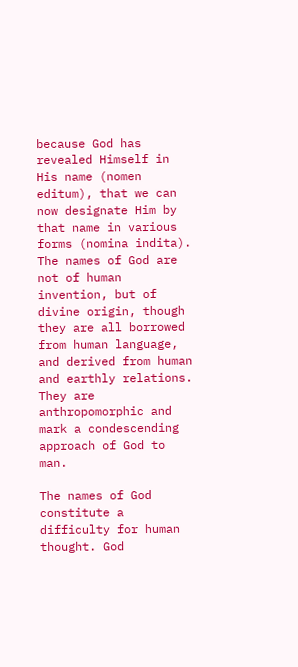because God has revealed Himself in His name (nomen editum), that we can now designate Him by that name in various forms (nomina indita). The names of God are not of human invention, but of divine origin, though they are all borrowed from human language, and derived from human and earthly relations. They are anthropomorphic and mark a condescending approach of God to man.

The names of God constitute a difficulty for human thought. God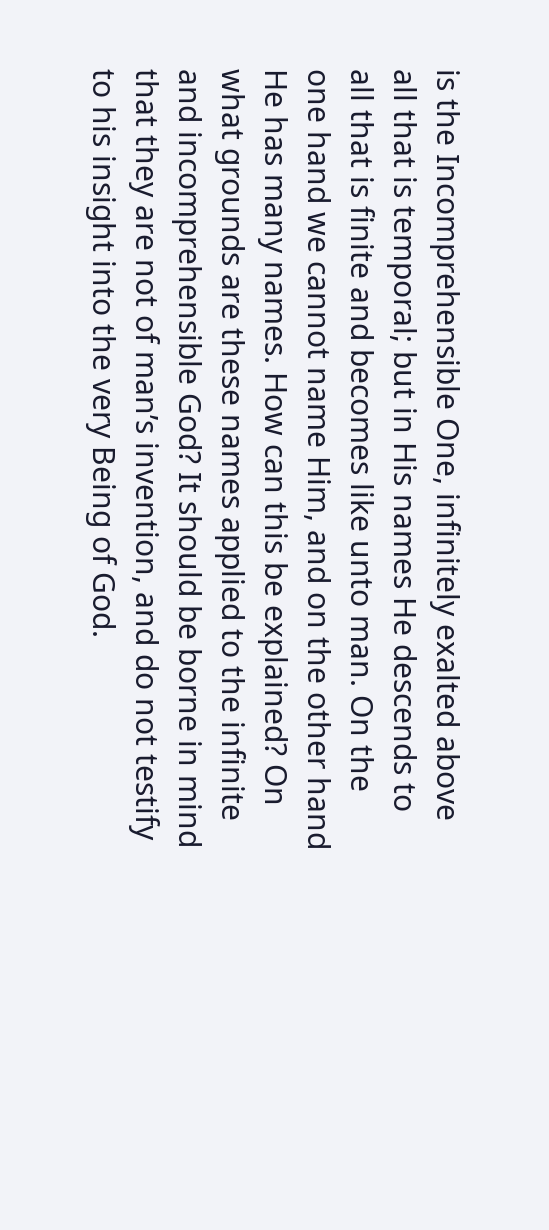is the Incomprehensible One, infinitely exalted above all that is temporal; but in His names He descends to all that is finite and becomes like unto man. On the one hand we cannot name Him, and on the other hand He has many names. How can this be explained? On what grounds are these names applied to the infinite and incomprehensible God? It should be borne in mind that they are not of man’s invention, and do not testify to his insight into the very Being of God.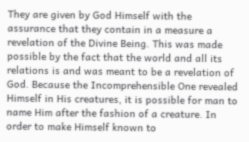They are given by God Himself with the assurance that they contain in a measure a revelation of the Divine Being. This was made possible by the fact that the world and all its relations is and was meant to be a revelation of God. Because the Incomprehensible One revealed Himself in His creatures, it is possible for man to name Him after the fashion of a creature. In order to make Himself known to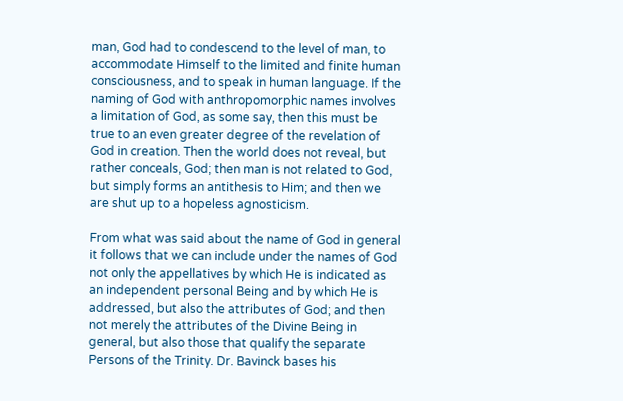man, God had to condescend to the level of man, to accommodate Himself to the limited and finite human consciousness, and to speak in human language. If the naming of God with anthropomorphic names involves a limitation of God, as some say, then this must be true to an even greater degree of the revelation of God in creation. Then the world does not reveal, but rather conceals, God; then man is not related to God, but simply forms an antithesis to Him; and then we are shut up to a hopeless agnosticism.

From what was said about the name of God in general it follows that we can include under the names of God not only the appellatives by which He is indicated as an independent personal Being and by which He is addressed, but also the attributes of God; and then not merely the attributes of the Divine Being in general, but also those that qualify the separate Persons of the Trinity. Dr. Bavinck bases his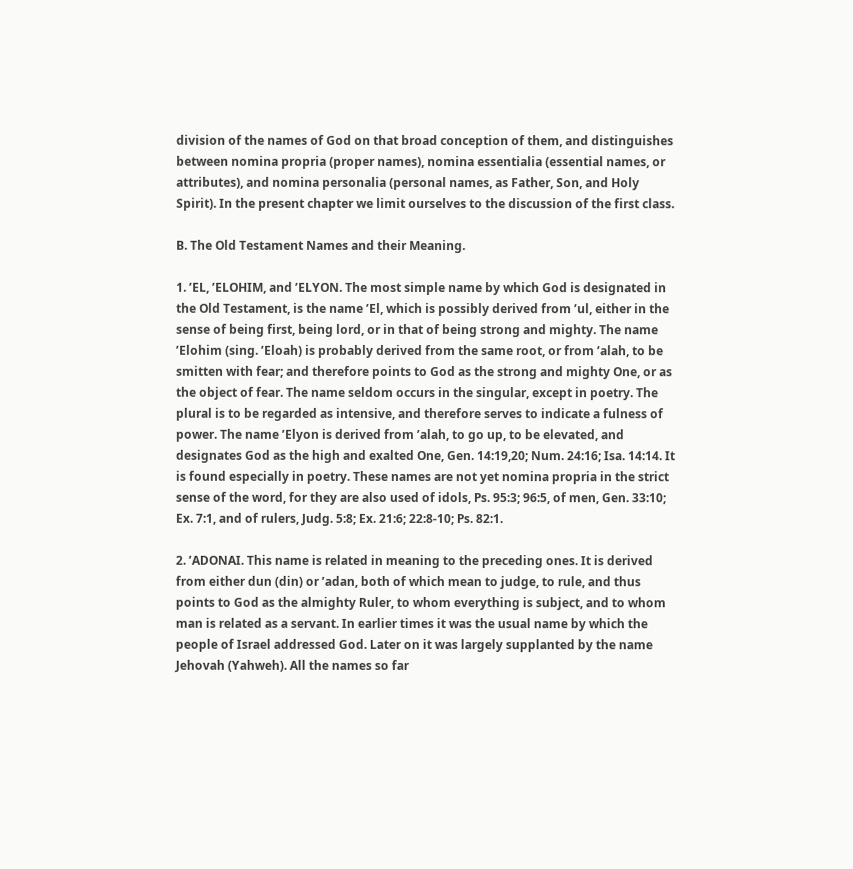division of the names of God on that broad conception of them, and distinguishes between nomina propria (proper names), nomina essentialia (essential names, or attributes), and nomina personalia (personal names, as Father, Son, and Holy Spirit). In the present chapter we limit ourselves to the discussion of the first class.

B. The Old Testament Names and their Meaning.

1. ’EL, ’ELOHIM, and ’ELYON. The most simple name by which God is designated in the Old Testament, is the name ’El, which is possibly derived from ’ul, either in the sense of being first, being lord, or in that of being strong and mighty. The name ’Elohim (sing. ’Eloah) is probably derived from the same root, or from ’alah, to be smitten with fear; and therefore points to God as the strong and mighty One, or as the object of fear. The name seldom occurs in the singular, except in poetry. The plural is to be regarded as intensive, and therefore serves to indicate a fulness of power. The name ’Elyon is derived from ’alah, to go up, to be elevated, and designates God as the high and exalted One, Gen. 14:19,20; Num. 24:16; Isa. 14:14. It is found especially in poetry. These names are not yet nomina propria in the strict sense of the word, for they are also used of idols, Ps. 95:3; 96:5, of men, Gen. 33:10; Ex. 7:1, and of rulers, Judg. 5:8; Ex. 21:6; 22:8-10; Ps. 82:1.

2. ’ADONAI. This name is related in meaning to the preceding ones. It is derived from either dun (din) or ’adan, both of which mean to judge, to rule, and thus points to God as the almighty Ruler, to whom everything is subject, and to whom man is related as a servant. In earlier times it was the usual name by which the people of Israel addressed God. Later on it was largely supplanted by the name Jehovah (Yahweh). All the names so far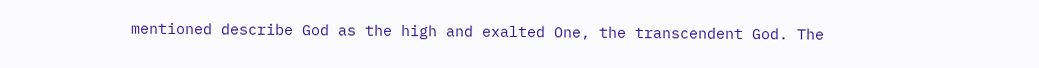mentioned describe God as the high and exalted One, the transcendent God. The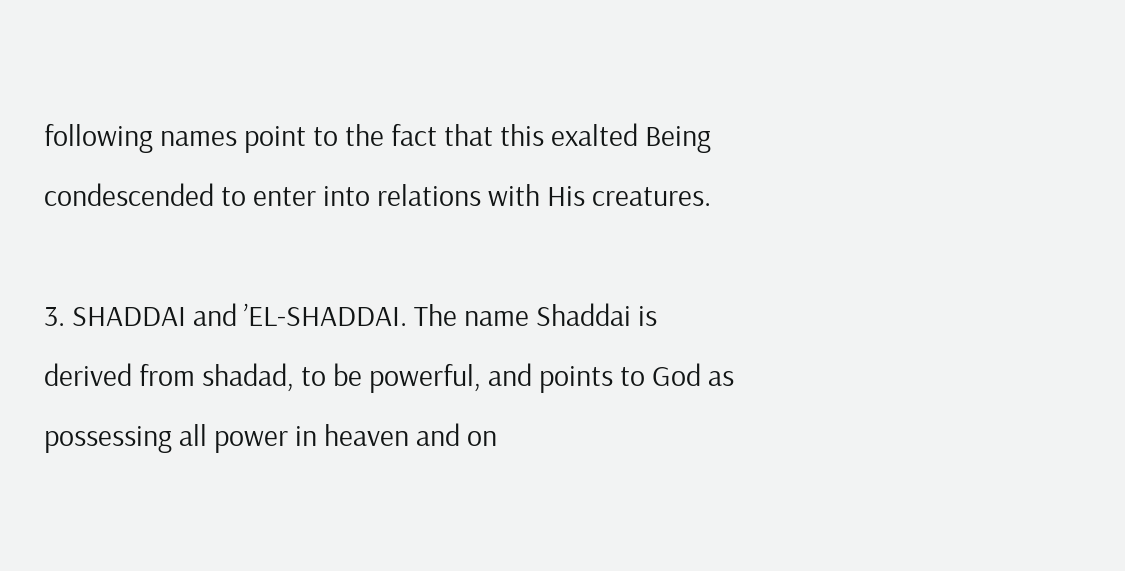following names point to the fact that this exalted Being condescended to enter into relations with His creatures.

3. SHADDAI and ’EL-SHADDAI. The name Shaddai is derived from shadad, to be powerful, and points to God as possessing all power in heaven and on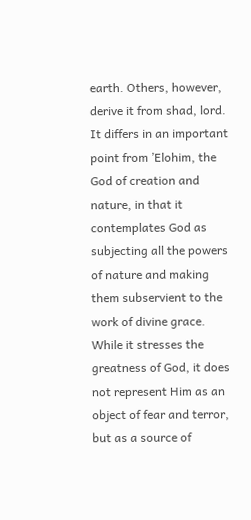earth. Others, however, derive it from shad, lord. It differs in an important point from ’Elohim, the God of creation and nature, in that it contemplates God as subjecting all the powers of nature and making them subservient to the work of divine grace. While it stresses the greatness of God, it does not represent Him as an object of fear and terror, but as a source of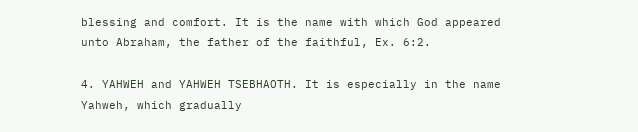blessing and comfort. It is the name with which God appeared unto Abraham, the father of the faithful, Ex. 6:2.

4. YAHWEH and YAHWEH TSEBHAOTH. It is especially in the name Yahweh, which gradually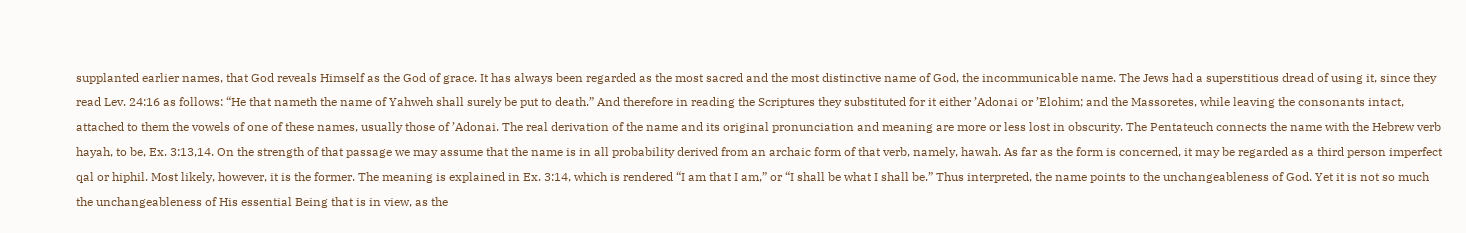supplanted earlier names, that God reveals Himself as the God of grace. It has always been regarded as the most sacred and the most distinctive name of God, the incommunicable name. The Jews had a superstitious dread of using it, since they read Lev. 24:16 as follows: “He that nameth the name of Yahweh shall surely be put to death.” And therefore in reading the Scriptures they substituted for it either ’Adonai or ’Elohim; and the Massoretes, while leaving the consonants intact, attached to them the vowels of one of these names, usually those of ’Adonai. The real derivation of the name and its original pronunciation and meaning are more or less lost in obscurity. The Pentateuch connects the name with the Hebrew verb hayah, to be, Ex. 3:13,14. On the strength of that passage we may assume that the name is in all probability derived from an archaic form of that verb, namely, hawah. As far as the form is concerned, it may be regarded as a third person imperfect qal or hiphil. Most likely, however, it is the former. The meaning is explained in Ex. 3:14, which is rendered “I am that I am,” or “I shall be what I shall be.” Thus interpreted, the name points to the unchangeableness of God. Yet it is not so much the unchangeableness of His essential Being that is in view, as the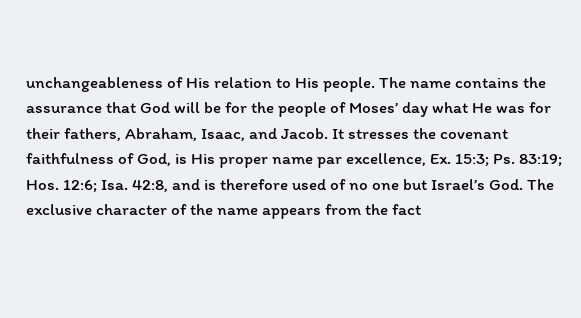unchangeableness of His relation to His people. The name contains the assurance that God will be for the people of Moses’ day what He was for their fathers, Abraham, Isaac, and Jacob. It stresses the covenant faithfulness of God, is His proper name par excellence, Ex. 15:3; Ps. 83:19; Hos. 12:6; Isa. 42:8, and is therefore used of no one but Israel’s God. The exclusive character of the name appears from the fact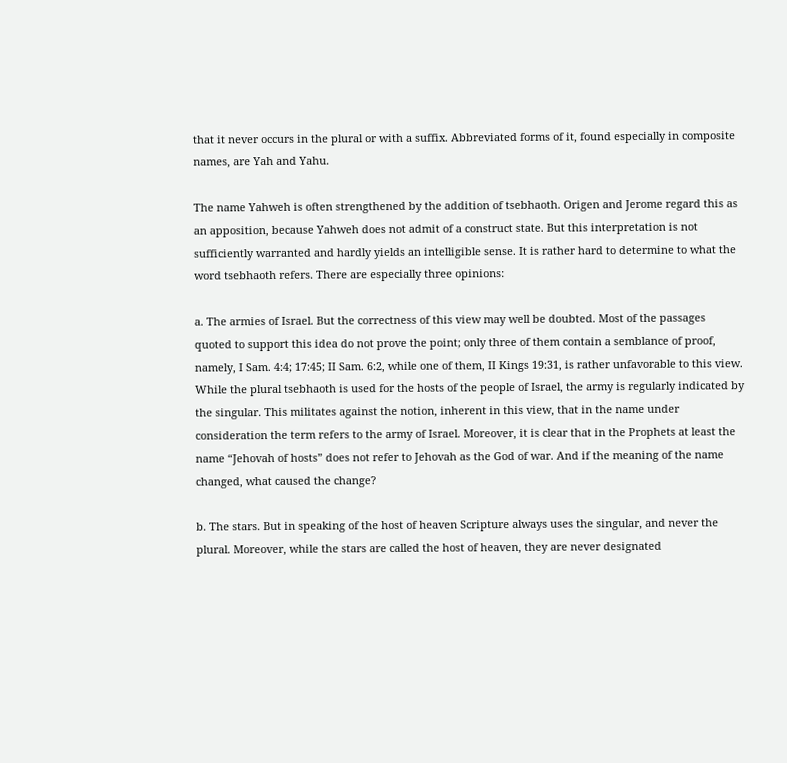that it never occurs in the plural or with a suffix. Abbreviated forms of it, found especially in composite names, are Yah and Yahu.

The name Yahweh is often strengthened by the addition of tsebhaoth. Origen and Jerome regard this as an apposition, because Yahweh does not admit of a construct state. But this interpretation is not sufficiently warranted and hardly yields an intelligible sense. It is rather hard to determine to what the word tsebhaoth refers. There are especially three opinions:

a. The armies of Israel. But the correctness of this view may well be doubted. Most of the passages quoted to support this idea do not prove the point; only three of them contain a semblance of proof, namely, I Sam. 4:4; 17:45; II Sam. 6:2, while one of them, II Kings 19:31, is rather unfavorable to this view. While the plural tsebhaoth is used for the hosts of the people of Israel, the army is regularly indicated by the singular. This militates against the notion, inherent in this view, that in the name under consideration the term refers to the army of Israel. Moreover, it is clear that in the Prophets at least the name “Jehovah of hosts” does not refer to Jehovah as the God of war. And if the meaning of the name changed, what caused the change?

b. The stars. But in speaking of the host of heaven Scripture always uses the singular, and never the plural. Moreover, while the stars are called the host of heaven, they are never designated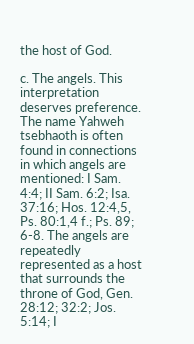the host of God.

c. The angels. This interpretation deserves preference. The name Yahweh tsebhaoth is often found in connections in which angels are mentioned: I Sam. 4:4; II Sam. 6:2; Isa. 37:16; Hos. 12:4,5, Ps. 80:1,4 f.; Ps. 89; 6-8. The angels are repeatedly represented as a host that surrounds the throne of God, Gen. 28:12; 32:2; Jos. 5:14; I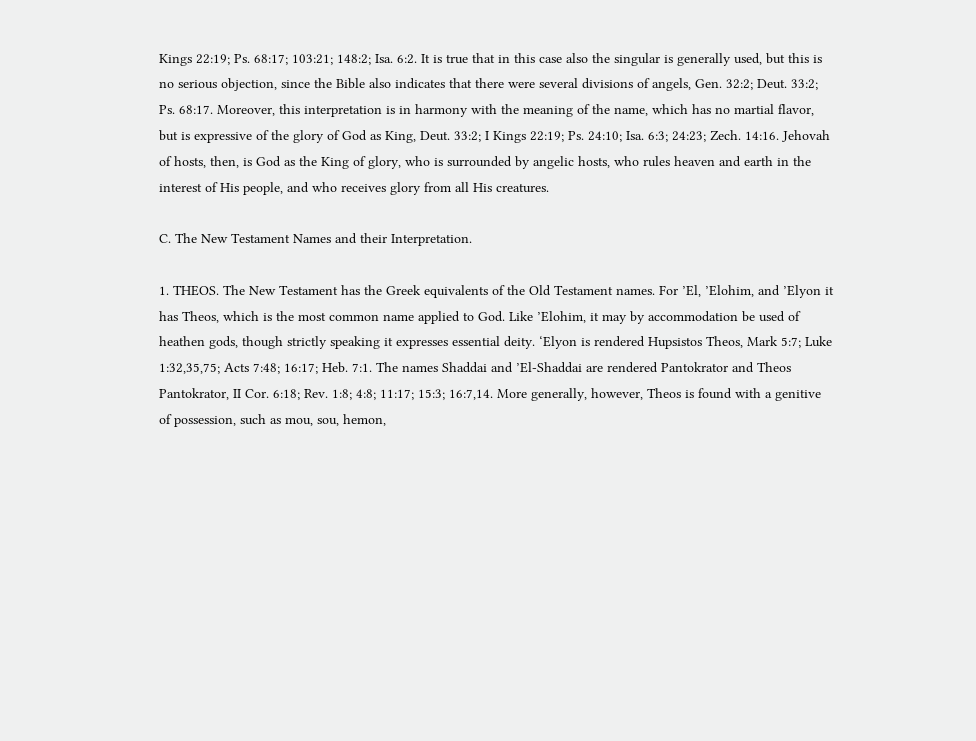Kings 22:19; Ps. 68:17; 103:21; 148:2; Isa. 6:2. It is true that in this case also the singular is generally used, but this is no serious objection, since the Bible also indicates that there were several divisions of angels, Gen. 32:2; Deut. 33:2; Ps. 68:17. Moreover, this interpretation is in harmony with the meaning of the name, which has no martial flavor, but is expressive of the glory of God as King, Deut. 33:2; I Kings 22:19; Ps. 24:10; Isa. 6:3; 24:23; Zech. 14:16. Jehovah of hosts, then, is God as the King of glory, who is surrounded by angelic hosts, who rules heaven and earth in the interest of His people, and who receives glory from all His creatures.

C. The New Testament Names and their Interpretation.

1. THEOS. The New Testament has the Greek equivalents of the Old Testament names. For ’El, ’Elohim, and ’Elyon it has Theos, which is the most common name applied to God. Like ’Elohim, it may by accommodation be used of heathen gods, though strictly speaking it expresses essential deity. ‘Elyon is rendered Hupsistos Theos, Mark 5:7; Luke 1:32,35,75; Acts 7:48; 16:17; Heb. 7:1. The names Shaddai and ’El-Shaddai are rendered Pantokrator and Theos Pantokrator, II Cor. 6:18; Rev. 1:8; 4:8; 11:17; 15:3; 16:7,14. More generally, however, Theos is found with a genitive of possession, such as mou, sou, hemon,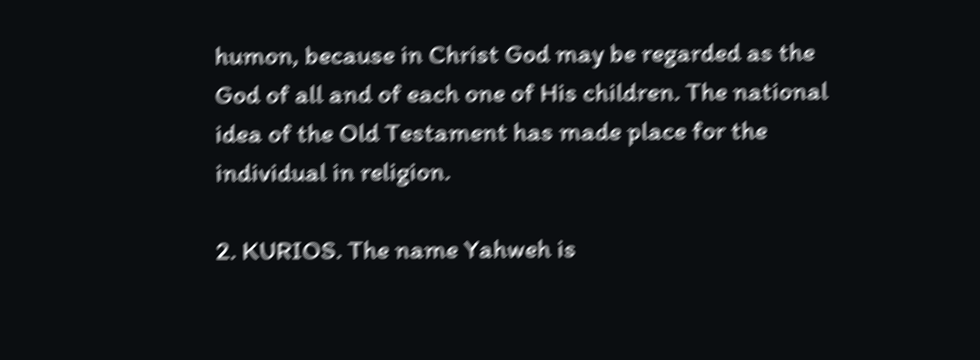humon, because in Christ God may be regarded as the God of all and of each one of His children. The national idea of the Old Testament has made place for the individual in religion.

2. KURIOS. The name Yahweh is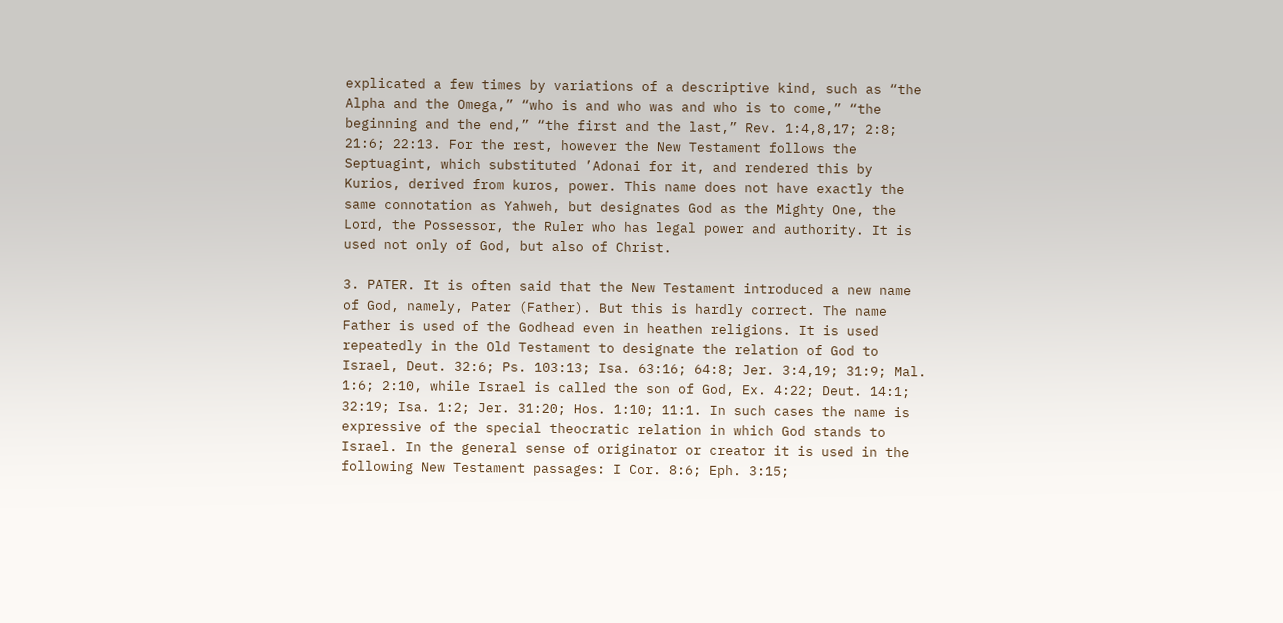explicated a few times by variations of a descriptive kind, such as “the Alpha and the Omega,” “who is and who was and who is to come,” “the beginning and the end,” “the first and the last,” Rev. 1:4,8,17; 2:8; 21:6; 22:13. For the rest, however the New Testament follows the Septuagint, which substituted ’Adonai for it, and rendered this by Kurios, derived from kuros, power. This name does not have exactly the same connotation as Yahweh, but designates God as the Mighty One, the Lord, the Possessor, the Ruler who has legal power and authority. It is used not only of God, but also of Christ.

3. PATER. It is often said that the New Testament introduced a new name of God, namely, Pater (Father). But this is hardly correct. The name Father is used of the Godhead even in heathen religions. It is used repeatedly in the Old Testament to designate the relation of God to Israel, Deut. 32:6; Ps. 103:13; Isa. 63:16; 64:8; Jer. 3:4,19; 31:9; Mal. 1:6; 2:10, while Israel is called the son of God, Ex. 4:22; Deut. 14:1; 32:19; Isa. 1:2; Jer. 31:20; Hos. 1:10; 11:1. In such cases the name is expressive of the special theocratic relation in which God stands to Israel. In the general sense of originator or creator it is used in the following New Testament passages: I Cor. 8:6; Eph. 3:15;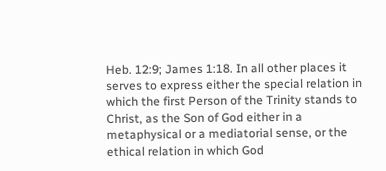Heb. 12:9; James 1:18. In all other places it serves to express either the special relation in which the first Person of the Trinity stands to Christ, as the Son of God either in a metaphysical or a mediatorial sense, or the ethical relation in which God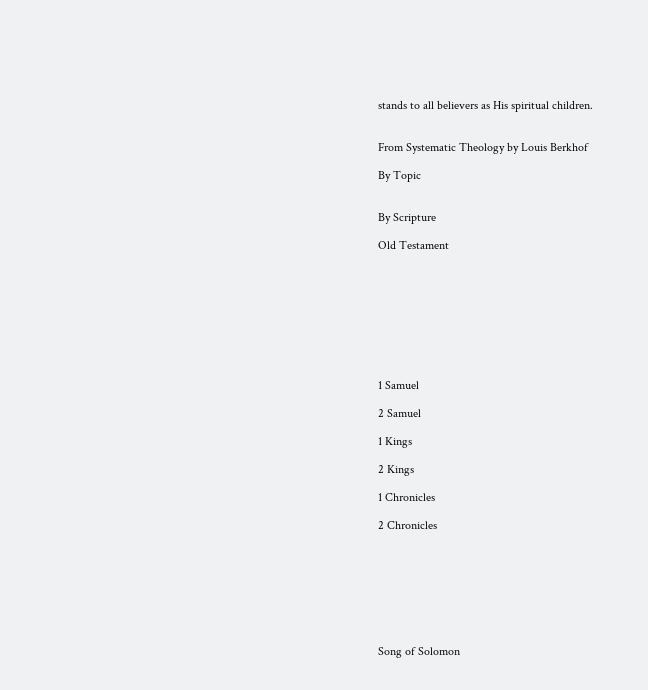stands to all believers as His spiritual children.


From Systematic Theology by Louis Berkhof

By Topic


By Scripture

Old Testament









1 Samuel

2 Samuel

1 Kings

2 Kings

1 Chronicles

2 Chronicles








Song of Solomon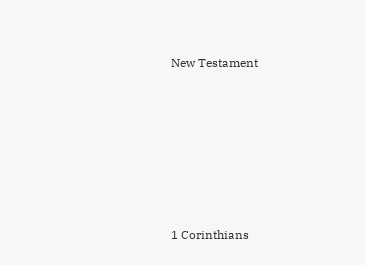New Testament







1 Corinthians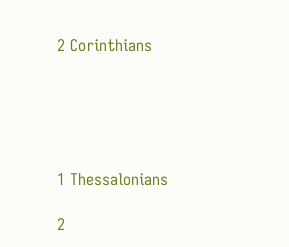2 Corinthians





1 Thessalonians

2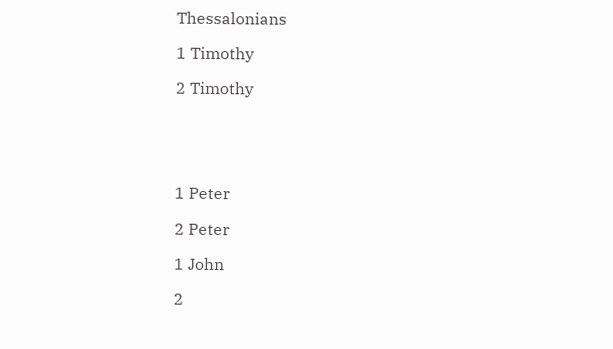Thessalonians

1 Timothy

2 Timothy





1 Peter

2 Peter

1 John

2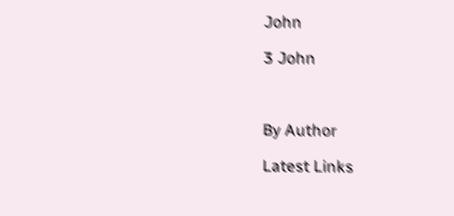John

3 John



By Author

Latest Links